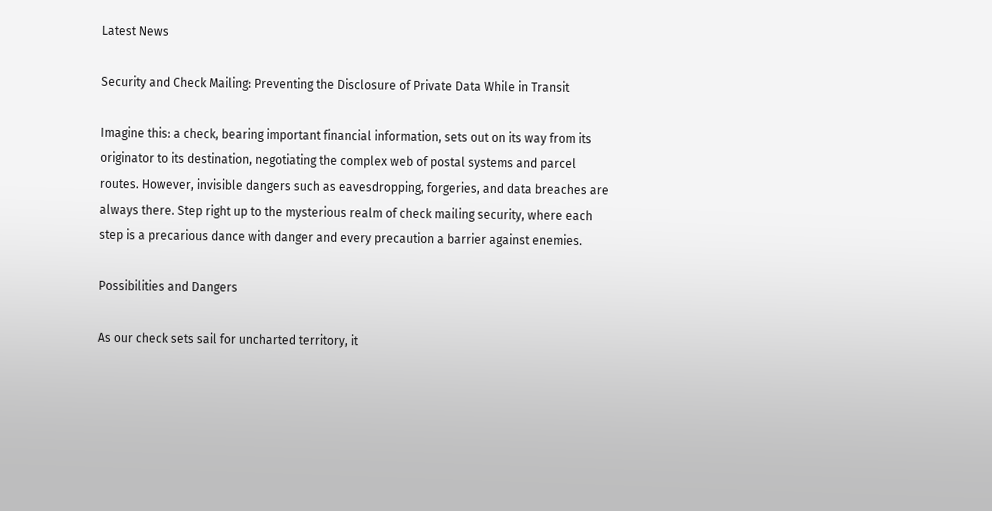Latest News

Security and Check Mailing: Preventing the Disclosure of Private Data While in Transit

Imagine this: a check, bearing important financial information, sets out on its way from its originator to its destination, negotiating the complex web of postal systems and parcel routes. However, invisible dangers such as eavesdropping, forgeries, and data breaches are always there. Step right up to the mysterious realm of check mailing security, where each step is a precarious dance with danger and every precaution a barrier against enemies.

Possibilities and Dangers

As our check sets sail for uncharted territory, it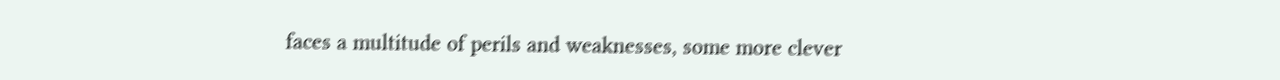faces a multitude of perils and weaknesses, some more clever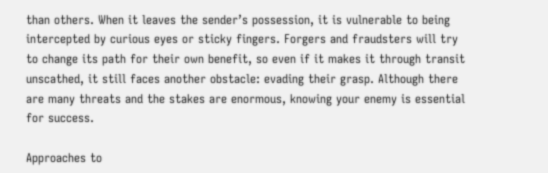than others. When it leaves the sender’s possession, it is vulnerable to being intercepted by curious eyes or sticky fingers. Forgers and fraudsters will try to change its path for their own benefit, so even if it makes it through transit unscathed, it still faces another obstacle: evading their grasp. Although there are many threats and the stakes are enormous, knowing your enemy is essential for success.

Approaches to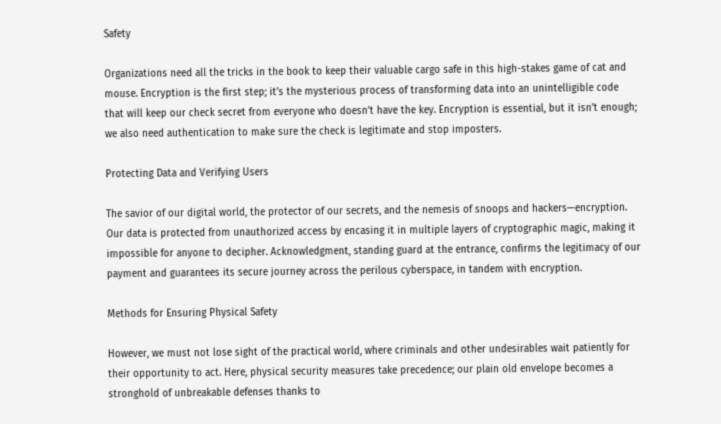Safety

Organizations need all the tricks in the book to keep their valuable cargo safe in this high-stakes game of cat and mouse. Encryption is the first step; it’s the mysterious process of transforming data into an unintelligible code that will keep our check secret from everyone who doesn’t have the key. Encryption is essential, but it isn’t enough; we also need authentication to make sure the check is legitimate and stop imposters.

Protecting Data and Verifying Users

The savior of our digital world, the protector of our secrets, and the nemesis of snoops and hackers—encryption. Our data is protected from unauthorized access by encasing it in multiple layers of cryptographic magic, making it impossible for anyone to decipher. Acknowledgment, standing guard at the entrance, confirms the legitimacy of our payment and guarantees its secure journey across the perilous cyberspace, in tandem with encryption.

Methods for Ensuring Physical Safety

However, we must not lose sight of the practical world, where criminals and other undesirables wait patiently for their opportunity to act. Here, physical security measures take precedence; our plain old envelope becomes a stronghold of unbreakable defenses thanks to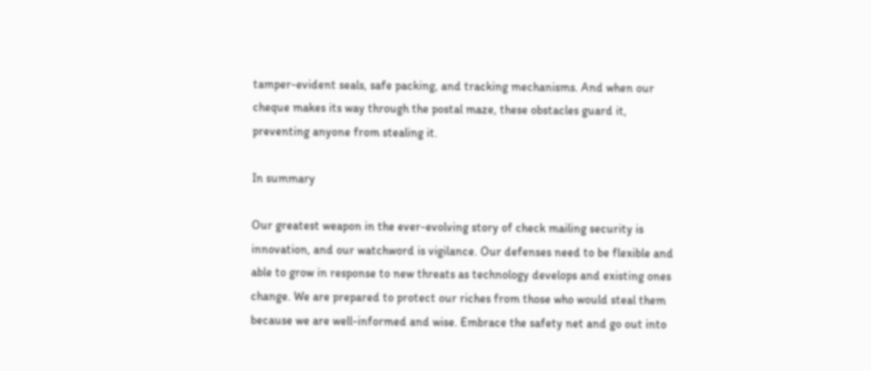tamper-evident seals, safe packing, and tracking mechanisms. And when our cheque makes its way through the postal maze, these obstacles guard it, preventing anyone from stealing it.

In summary

Our greatest weapon in the ever-evolving story of check mailing security is innovation, and our watchword is vigilance. Our defenses need to be flexible and able to grow in response to new threats as technology develops and existing ones change. We are prepared to protect our riches from those who would steal them because we are well-informed and wise. Embrace the safety net and go out into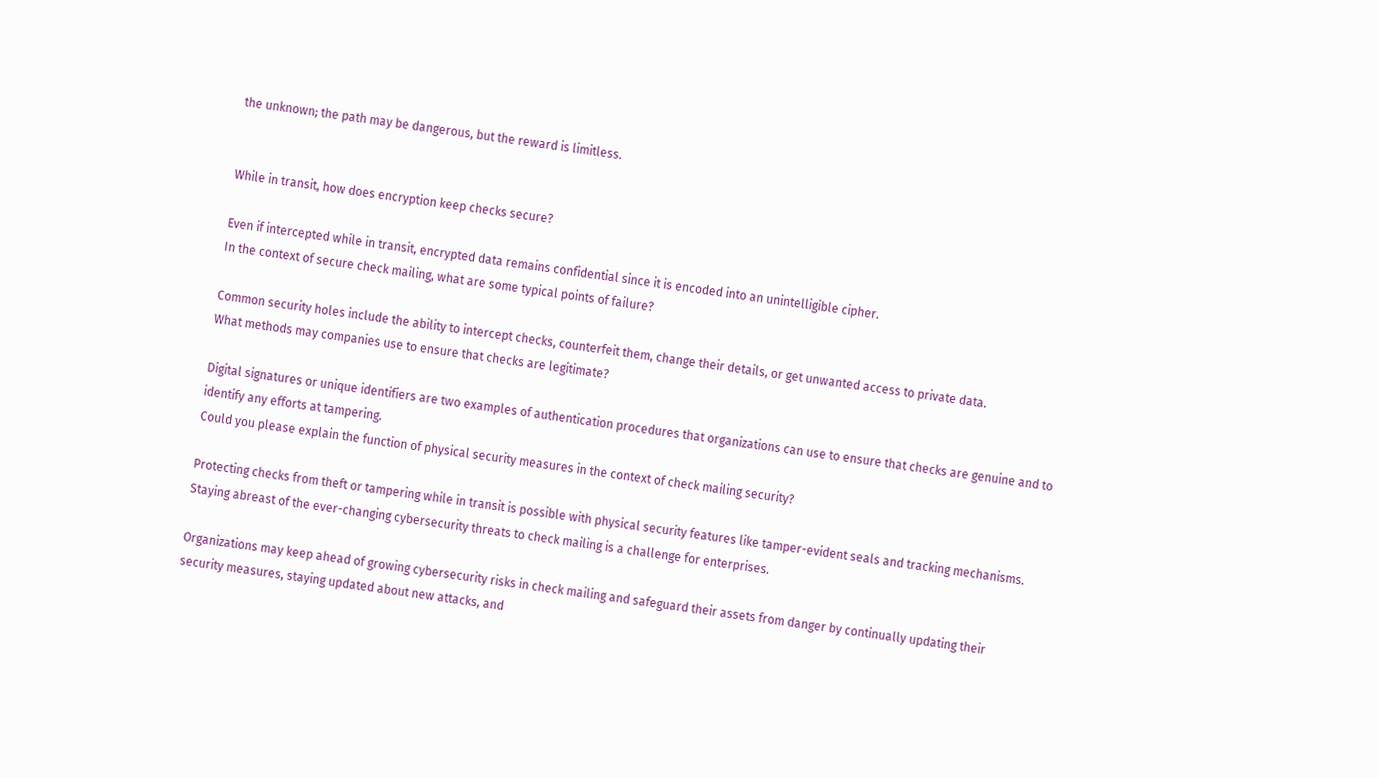the unknown; the path may be dangerous, but the reward is limitless.


While in transit, how does encryption keep checks secure?

Even if intercepted while in transit, encrypted data remains confidential since it is encoded into an unintelligible cipher.
In the context of secure check mailing, what are some typical points of failure?

Common security holes include the ability to intercept checks, counterfeit them, change their details, or get unwanted access to private data.
What methods may companies use to ensure that checks are legitimate?

Digital signatures or unique identifiers are two examples of authentication procedures that organizations can use to ensure that checks are genuine and to identify any efforts at tampering.
Could you please explain the function of physical security measures in the context of check mailing security?

Protecting checks from theft or tampering while in transit is possible with physical security features like tamper-evident seals and tracking mechanisms.
Staying abreast of the ever-changing cybersecurity threats to check mailing is a challenge for enterprises.

Organizations may keep ahead of growing cybersecurity risks in check mailing and safeguard their assets from danger by continually updating their security measures, staying updated about new attacks, and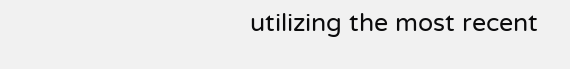utilizing the most recent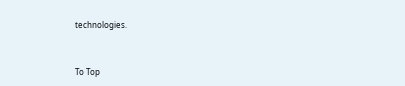technologies.


To Top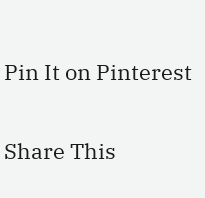Pin It on Pinterest

Share This